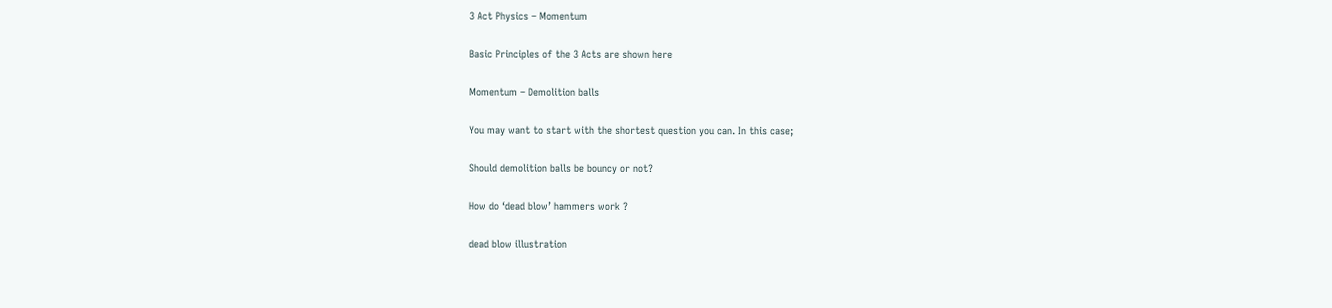3 Act Physics – Momentum

Basic Principles of the 3 Acts are shown here

Momentum – Demolition balls

You may want to start with the shortest question you can. In this case;

Should demolition balls be bouncy or not?

How do ‘dead blow’ hammers work ?

dead blow illustration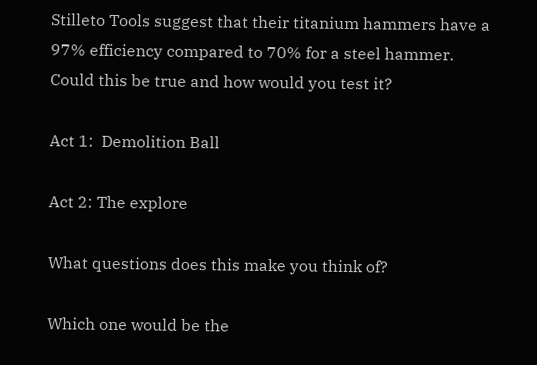Stilleto Tools suggest that their titanium hammers have a 97% efficiency compared to 70% for a steel hammer. Could this be true and how would you test it?

Act 1:  Demolition Ball

Act 2: The explore

What questions does this make you think of?

Which one would be the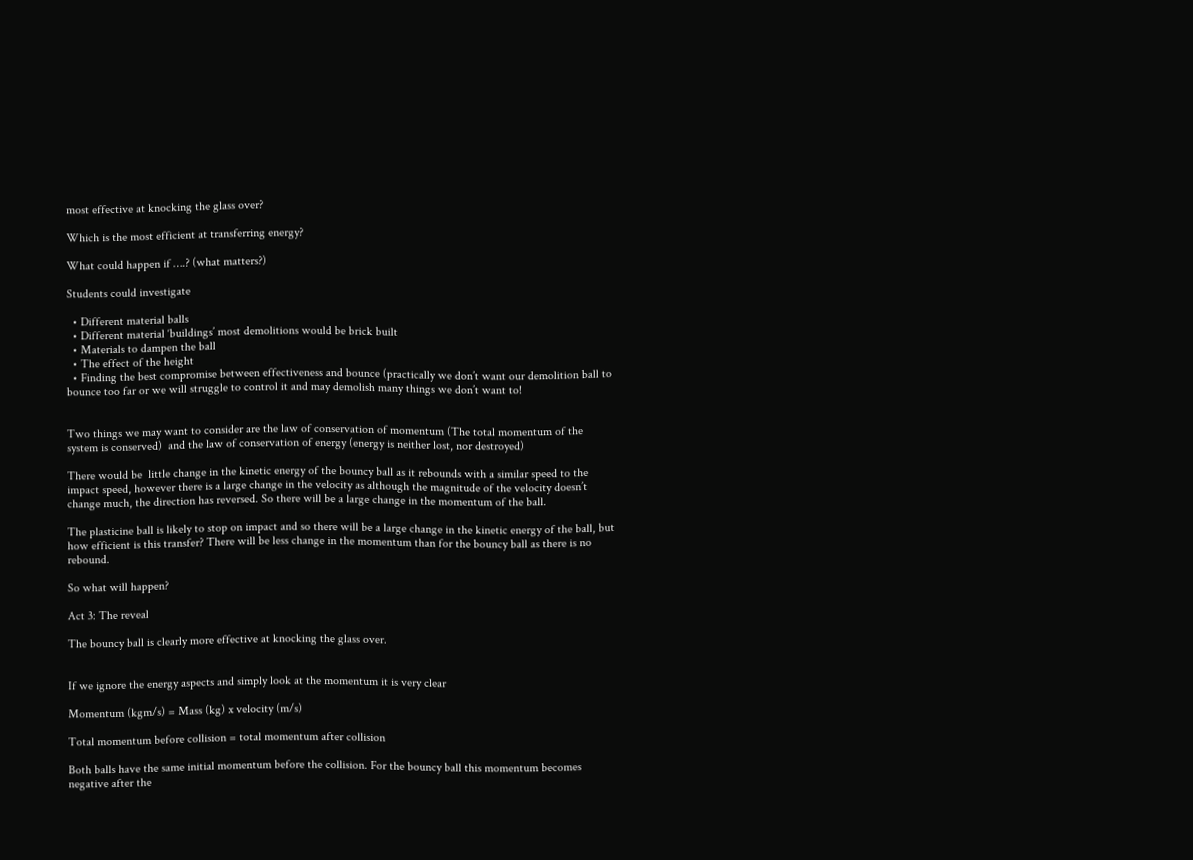most effective at knocking the glass over?

Which is the most efficient at transferring energy?

What could happen if ….? (what matters?)

Students could investigate

  • Different material balls
  • Different material ‘buildings’ most demolitions would be brick built
  • Materials to dampen the ball
  • The effect of the height
  • Finding the best compromise between effectiveness and bounce (practically we don’t want our demolition ball to bounce too far or we will struggle to control it and may demolish many things we don’t want to!


Two things we may want to consider are the law of conservation of momentum (The total momentum of the system is conserved)  and the law of conservation of energy (energy is neither lost, nor destroyed)

There would be  little change in the kinetic energy of the bouncy ball as it rebounds with a similar speed to the impact speed, however there is a large change in the velocity as although the magnitude of the velocity doesn’t change much, the direction has reversed. So there will be a large change in the momentum of the ball.

The plasticine ball is likely to stop on impact and so there will be a large change in the kinetic energy of the ball, but how efficient is this transfer? There will be less change in the momentum than for the bouncy ball as there is no rebound.

So what will happen?

Act 3: The reveal

The bouncy ball is clearly more effective at knocking the glass over.


If we ignore the energy aspects and simply look at the momentum it is very clear

Momentum (kgm/s) = Mass (kg) x velocity (m/s)

Total momentum before collision = total momentum after collision

Both balls have the same initial momentum before the collision. For the bouncy ball this momentum becomes negative after the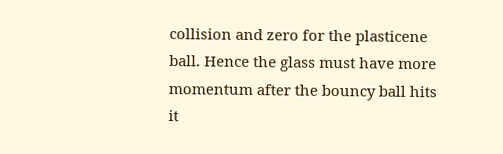collision and zero for the plasticene ball. Hence the glass must have more momentum after the bouncy ball hits it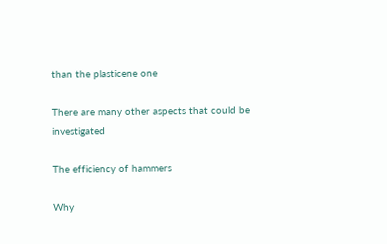than the plasticene one

There are many other aspects that could be investigated

The efficiency of hammers

Why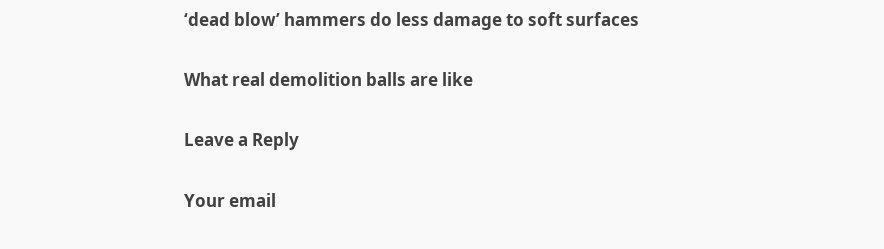‘dead blow’ hammers do less damage to soft surfaces

What real demolition balls are like

Leave a Reply

Your email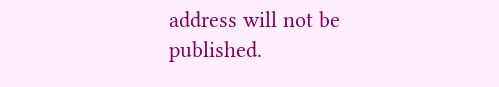address will not be published.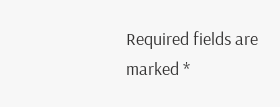Required fields are marked *